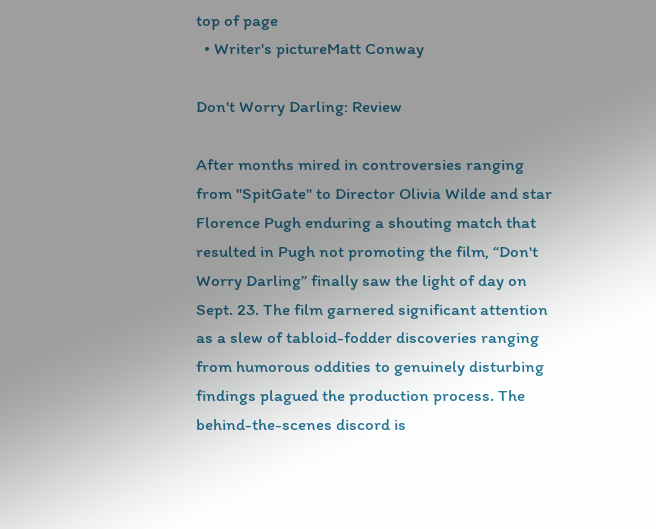top of page
  • Writer's pictureMatt Conway

Don't Worry Darling: Review

After months mired in controversies ranging from "SpitGate" to Director Olivia Wilde and star Florence Pugh enduring a shouting match that resulted in Pugh not promoting the film, “Don't Worry Darling” finally saw the light of day on Sept. 23. The film garnered significant attention as a slew of tabloid-fodder discoveries ranging from humorous oddities to genuinely disturbing findings plagued the production process. The behind-the-scenes discord is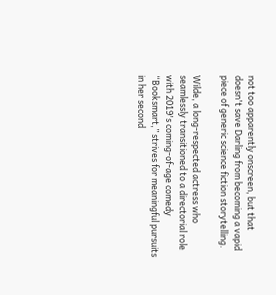not too apparently onscreen, but that doesn't save Darling from becoming a vapid piece of generic science fiction storytelling.

Wilde, a long-respected actress who seamlessly transitioned to a directorial role with 2019's coming-of-age comedy “Booksmart,” strives for meaningful pursuits in her second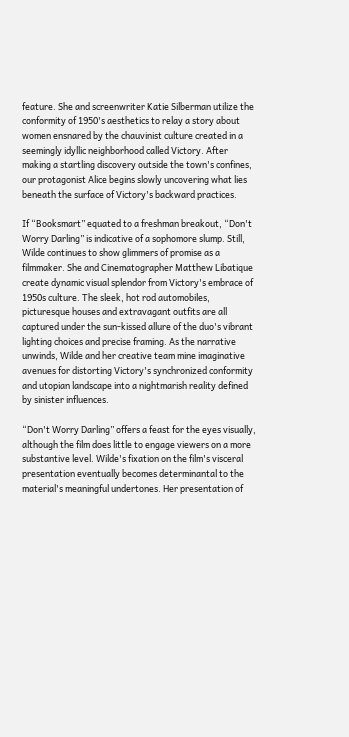feature. She and screenwriter Katie Silberman utilize the conformity of 1950's aesthetics to relay a story about women ensnared by the chauvinist culture created in a seemingly idyllic neighborhood called Victory. After making a startling discovery outside the town's confines, our protagonist Alice begins slowly uncovering what lies beneath the surface of Victory's backward practices.

If “Booksmart” equated to a freshman breakout, “Don't Worry Darling” is indicative of a sophomore slump. Still, Wilde continues to show glimmers of promise as a filmmaker. She and Cinematographer Matthew Libatique create dynamic visual splendor from Victory's embrace of 1950s culture. The sleek, hot rod automobiles, picturesque houses and extravagant outfits are all captured under the sun-kissed allure of the duo's vibrant lighting choices and precise framing. As the narrative unwinds, Wilde and her creative team mine imaginative avenues for distorting Victory's synchronized conformity and utopian landscape into a nightmarish reality defined by sinister influences.

“Don't Worry Darling” offers a feast for the eyes visually, although the film does little to engage viewers on a more substantive level. Wilde's fixation on the film's visceral presentation eventually becomes determinantal to the material's meaningful undertones. Her presentation of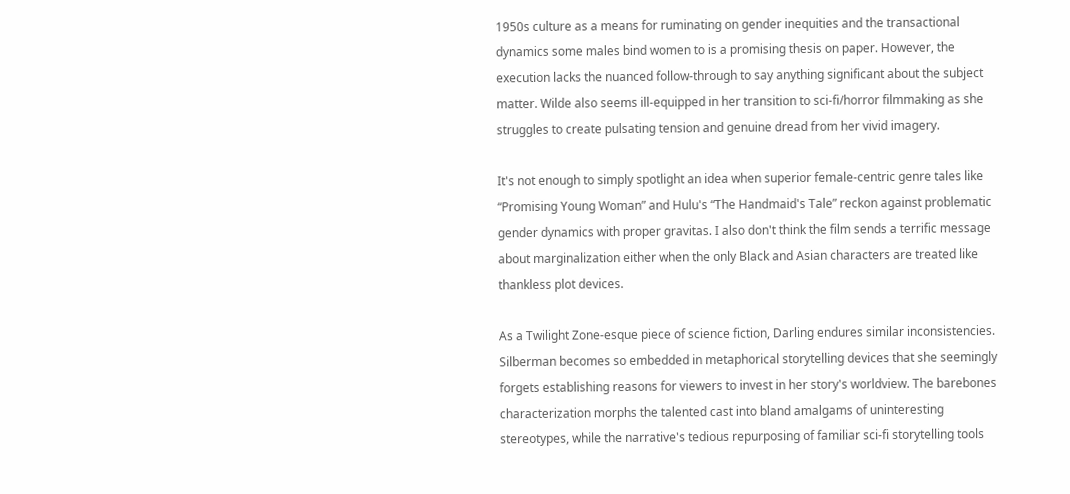1950s culture as a means for ruminating on gender inequities and the transactional dynamics some males bind women to is a promising thesis on paper. However, the execution lacks the nuanced follow-through to say anything significant about the subject matter. Wilde also seems ill-equipped in her transition to sci-fi/horror filmmaking as she struggles to create pulsating tension and genuine dread from her vivid imagery.

It's not enough to simply spotlight an idea when superior female-centric genre tales like “Promising Young Woman” and Hulu's “The Handmaid's Tale” reckon against problematic gender dynamics with proper gravitas. I also don't think the film sends a terrific message about marginalization either when the only Black and Asian characters are treated like thankless plot devices.

As a Twilight Zone-esque piece of science fiction, Darling endures similar inconsistencies. Silberman becomes so embedded in metaphorical storytelling devices that she seemingly forgets establishing reasons for viewers to invest in her story's worldview. The barebones characterization morphs the talented cast into bland amalgams of uninteresting stereotypes, while the narrative's tedious repurposing of familiar sci-fi storytelling tools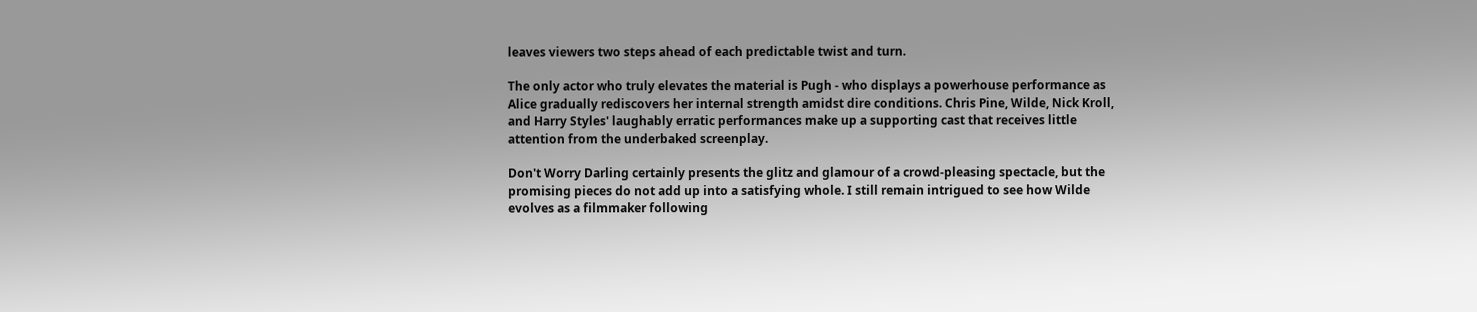leaves viewers two steps ahead of each predictable twist and turn.

The only actor who truly elevates the material is Pugh - who displays a powerhouse performance as Alice gradually rediscovers her internal strength amidst dire conditions. Chris Pine, Wilde, Nick Kroll, and Harry Styles' laughably erratic performances make up a supporting cast that receives little attention from the underbaked screenplay.

Don't Worry Darling certainly presents the glitz and glamour of a crowd-pleasing spectacle, but the promising pieces do not add up into a satisfying whole. I still remain intrigued to see how Wilde evolves as a filmmaker following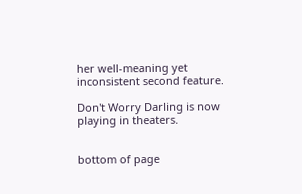her well-meaning yet inconsistent second feature.

Don't Worry Darling is now playing in theaters.


bottom of page